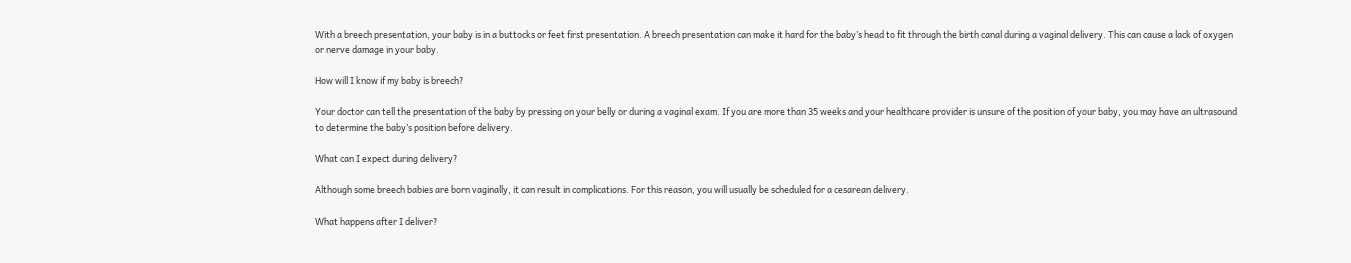With a breech presentation, your baby is in a buttocks or feet first presentation. A breech presentation can make it hard for the baby’s head to fit through the birth canal during a vaginal delivery. This can cause a lack of oxygen or nerve damage in your baby.

How will I know if my baby is breech?

Your doctor can tell the presentation of the baby by pressing on your belly or during a vaginal exam. If you are more than 35 weeks and your healthcare provider is unsure of the position of your baby, you may have an ultrasound to determine the baby’s position before delivery.

What can I expect during delivery?

Although some breech babies are born vaginally, it can result in complications. For this reason, you will usually be scheduled for a cesarean delivery.

What happens after I deliver?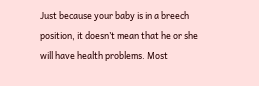Just because your baby is in a breech position, it doesn’t mean that he or she will have health problems. Most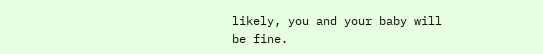likely, you and your baby will be fine.